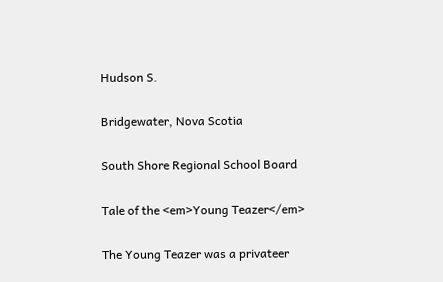Hudson S.

Bridgewater, Nova Scotia

South Shore Regional School Board

Tale of the <em>Young Teazer</em>

The Young Teazer was a privateer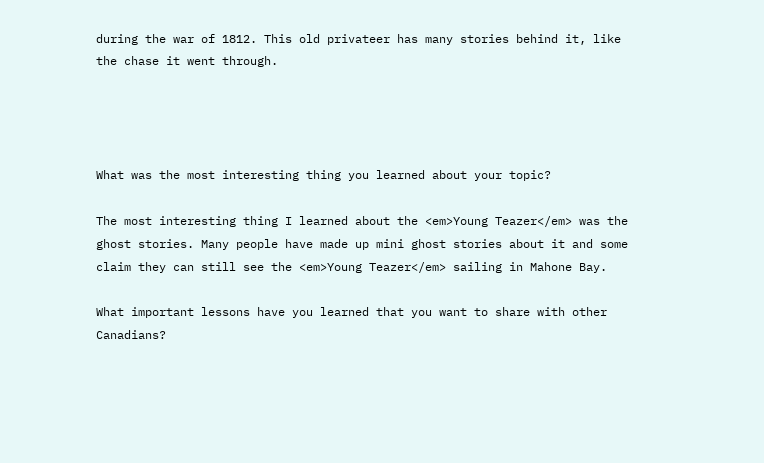during the war of 1812. This old privateer has many stories behind it, like the chase it went through.




What was the most interesting thing you learned about your topic?

The most interesting thing I learned about the <em>Young Teazer</em> was the ghost stories. Many people have made up mini ghost stories about it and some claim they can still see the <em>Young Teazer</em> sailing in Mahone Bay.

What important lessons have you learned that you want to share with other Canadians?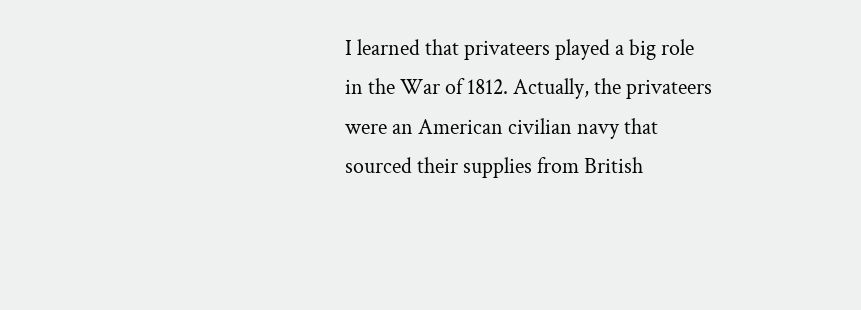I learned that privateers played a big role in the War of 1812. Actually, the privateers were an American civilian navy that sourced their supplies from British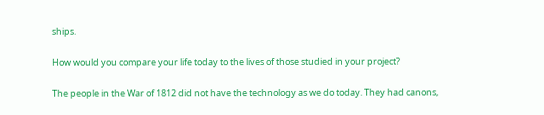ships.

How would you compare your life today to the lives of those studied in your project?

The people in the War of 1812 did not have the technology as we do today. They had canons,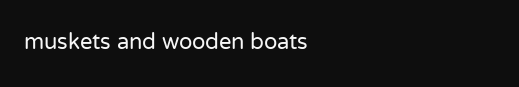muskets and wooden boats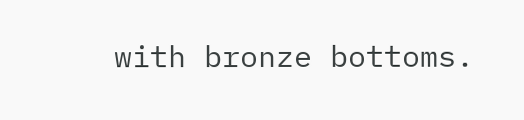with bronze bottoms.